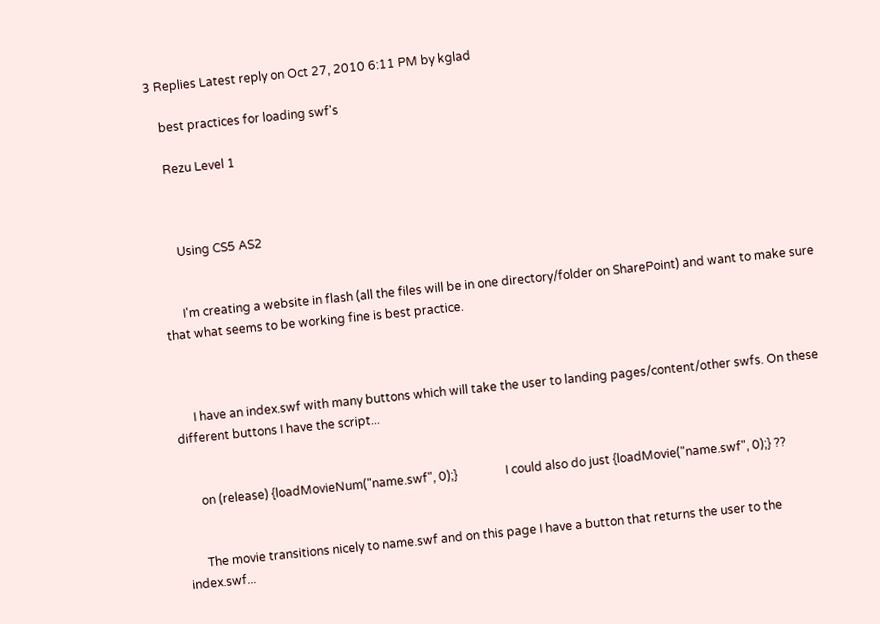3 Replies Latest reply on Oct 27, 2010 6:11 PM by kglad

    best practices for loading swf's

    Rezu Level 1



      Using CS5 AS2


      I'm creating a website in flash (all the files will be in one directory/folder on SharePoint) and want to make sure that what seems to be working fine is best practice.



      I have an index.swf with many buttons which will take the user to landing pages/content/other swfs. On these different buttons I have the script...


      on (release) {loadMovieNum("name.swf", 0);}                I could also do just {loadMovie("name.swf", 0);} ??


      The movie transitions nicely to name.swf and on this page I have a button that returns the user to the index.swf...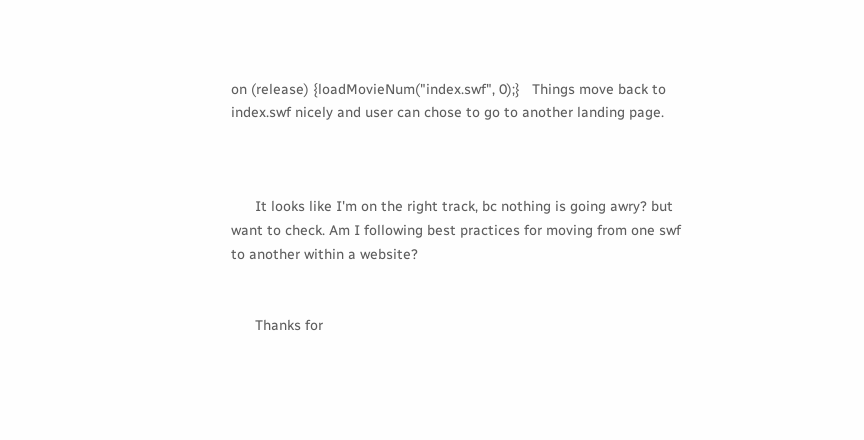on (release) {loadMovieNum("index.swf", 0);}   Things move back to index.swf nicely and user can chose to go to another landing page.



      It looks like I'm on the right track, bc nothing is going awry? but want to check. Am I following best practices for moving from one swf to another within a website?


      Thanks for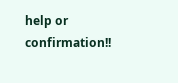help or confirmation!!